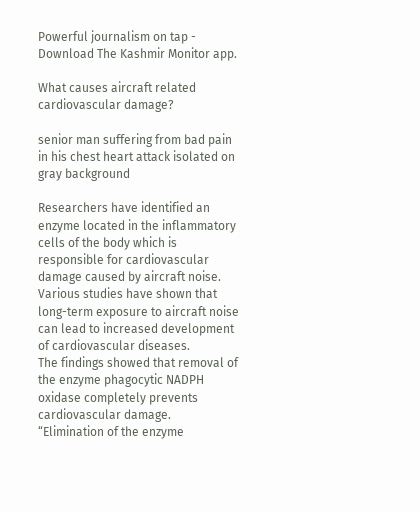Powerful journalism on tap - Download The Kashmir Monitor app.

What causes aircraft related cardiovascular damage?

senior man suffering from bad pain in his chest heart attack isolated on gray background

Researchers have identified an enzyme located in the inflammatory cells of the body which is responsible for cardiovascular damage caused by aircraft noise. Various studies have shown that long-term exposure to aircraft noise can lead to increased development of cardiovascular diseases.
The findings showed that removal of the enzyme phagocytic NADPH oxidase completely prevents cardiovascular damage.
“Elimination of the enzyme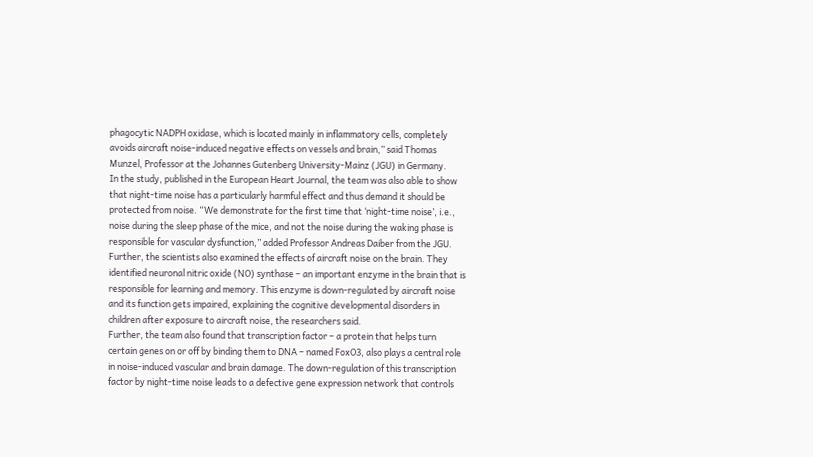phagocytic NADPH oxidase, which is located mainly in inflammatory cells, completely avoids aircraft noise-induced negative effects on vessels and brain,” said Thomas Munzel, Professor at the Johannes Gutenberg University-Mainz (JGU) in Germany.
In the study, published in the European Heart Journal, the team was also able to show that night-time noise has a particularly harmful effect and thus demand it should be protected from noise. “We demonstrate for the first time that ‘night-time noise’, i.e., noise during the sleep phase of the mice, and not the noise during the waking phase is responsible for vascular dysfunction,” added Professor Andreas Daiber from the JGU.
Further, the scientists also examined the effects of aircraft noise on the brain. They identified neuronal nitric oxide (NO) synthase – an important enzyme in the brain that is responsible for learning and memory. This enzyme is down-regulated by aircraft noise and its function gets impaired, explaining the cognitive developmental disorders in children after exposure to aircraft noise, the researchers said.
Further, the team also found that transcription factor – a protein that helps turn certain genes on or off by binding them to DNA – named FoxO3, also plays a central role in noise-induced vascular and brain damage. The down-regulation of this transcription factor by night-time noise leads to a defective gene expression network that controls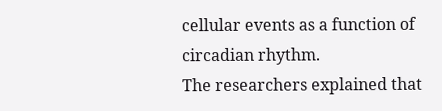cellular events as a function of circadian rhythm.
The researchers explained that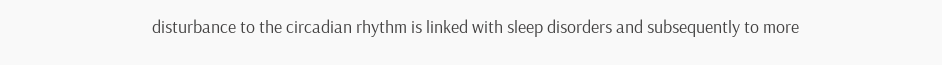disturbance to the circadian rhythm is linked with sleep disorders and subsequently to more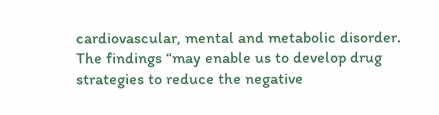cardiovascular, mental and metabolic disorder.
The findings “may enable us to develop drug strategies to reduce the negative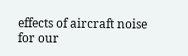effects of aircraft noise for our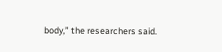body,” the researchers said.